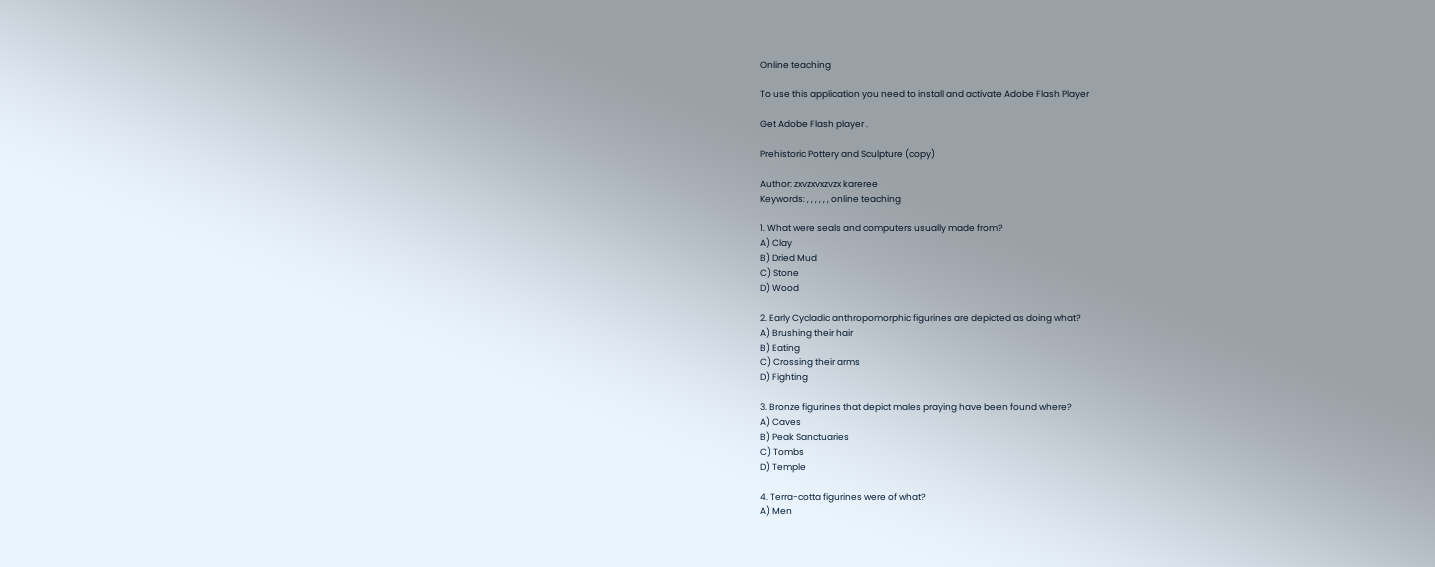Online teaching

To use this application you need to install and activate Adobe Flash Player

Get Adobe Flash player .

Prehistoric Pottery and Sculpture (copy)

Author: zxvzxvxzvzx kareree
Keywords: , , , , , , online teaching

1. What were seals and computers usually made from?
A) Clay
B) Dried Mud
C) Stone
D) Wood

2. Early Cycladic anthropomorphic figurines are depicted as doing what?
A) Brushing their hair
B) Eating
C) Crossing their arms
D) Fighting

3. Bronze figurines that depict males praying have been found where?
A) Caves
B) Peak Sanctuaries
C) Tombs
D) Temple

4. Terra-cotta figurines were of what?
A) Men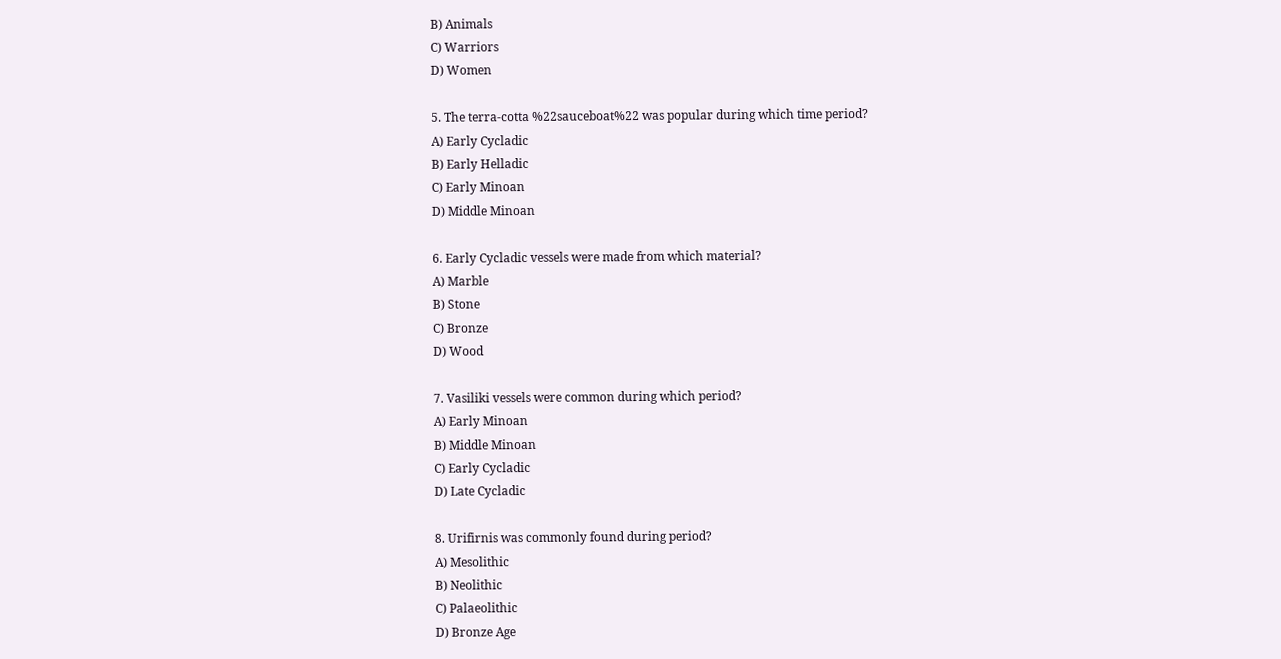B) Animals
C) Warriors
D) Women

5. The terra-cotta %22sauceboat%22 was popular during which time period?
A) Early Cycladic
B) Early Helladic
C) Early Minoan
D) Middle Minoan

6. Early Cycladic vessels were made from which material?
A) Marble
B) Stone
C) Bronze
D) Wood

7. Vasiliki vessels were common during which period?
A) Early Minoan
B) Middle Minoan
C) Early Cycladic
D) Late Cycladic

8. Urifirnis was commonly found during period?
A) Mesolithic
B) Neolithic
C) Palaeolithic
D) Bronze Age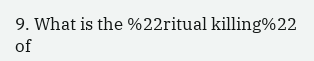9. What is the %22ritual killing%22 of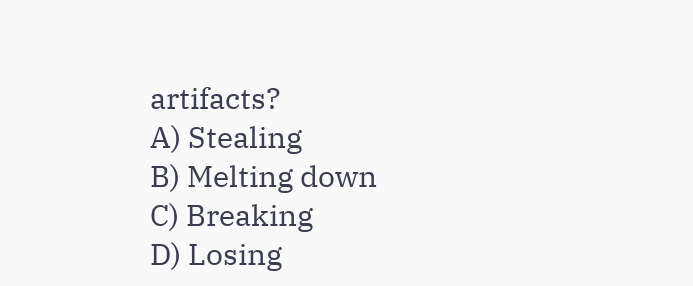artifacts?
A) Stealing
B) Melting down
C) Breaking
D) Losing